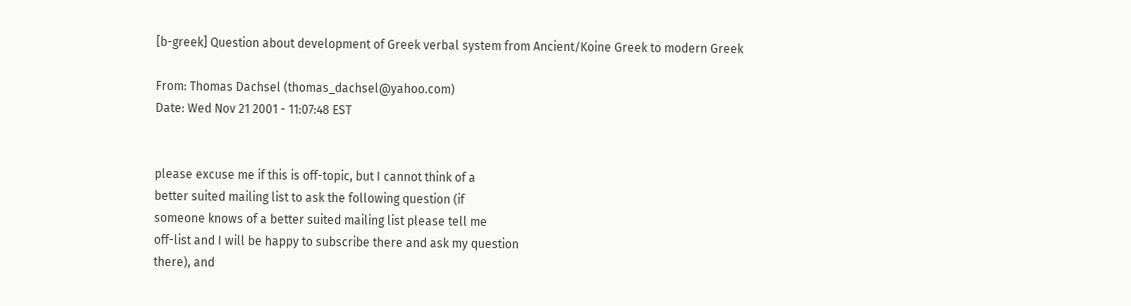[b-greek] Question about development of Greek verbal system from Ancient/Koine Greek to modern Greek

From: Thomas Dachsel (thomas_dachsel@yahoo.com)
Date: Wed Nov 21 2001 - 11:07:48 EST


please excuse me if this is off-topic, but I cannot think of a
better suited mailing list to ask the following question (if
someone knows of a better suited mailing list please tell me
off-list and I will be happy to subscribe there and ask my question
there), and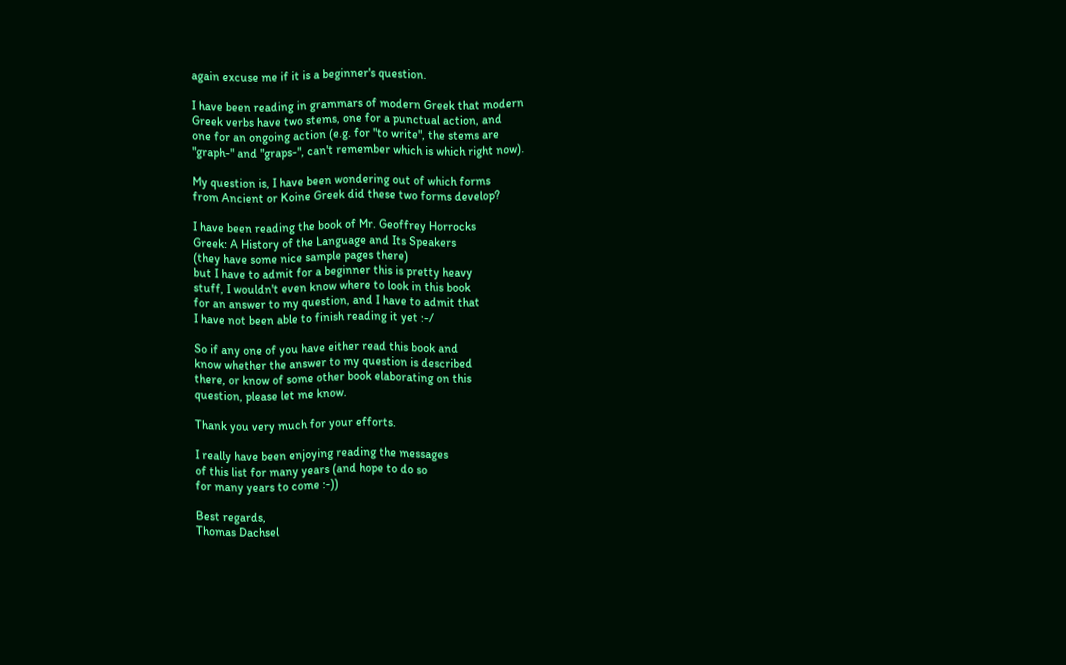again excuse me if it is a beginner's question.

I have been reading in grammars of modern Greek that modern
Greek verbs have two stems, one for a punctual action, and
one for an ongoing action (e.g. for "to write", the stems are
"graph-" and "graps-", can't remember which is which right now).

My question is, I have been wondering out of which forms
from Ancient or Koine Greek did these two forms develop?

I have been reading the book of Mr. Geoffrey Horrocks
Greek: A History of the Language and Its Speakers
(they have some nice sample pages there)
but I have to admit for a beginner this is pretty heavy
stuff, I wouldn't even know where to look in this book
for an answer to my question, and I have to admit that
I have not been able to finish reading it yet :-/

So if any one of you have either read this book and
know whether the answer to my question is described
there, or know of some other book elaborating on this
question, please let me know.

Thank you very much for your efforts.

I really have been enjoying reading the messages
of this list for many years (and hope to do so
for many years to come :-))

Best regards,
Thomas Dachsel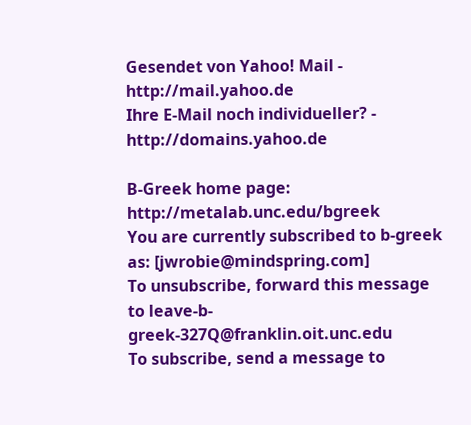Gesendet von Yahoo! Mail - http://mail.yahoo.de
Ihre E-Mail noch individueller? - http://domains.yahoo.de

B-Greek home page: http://metalab.unc.edu/bgreek
You are currently subscribed to b-greek as: [jwrobie@mindspring.com]
To unsubscribe, forward this message to leave-b-greek-327Q@franklin.oit.unc.edu
To subscribe, send a message to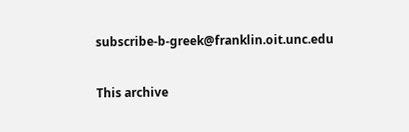subscribe-b-greek@franklin.oit.unc.edu

This archive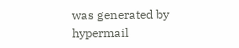was generated by hypermail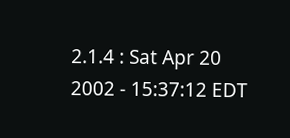2.1.4 : Sat Apr 20 2002 - 15:37:12 EDT